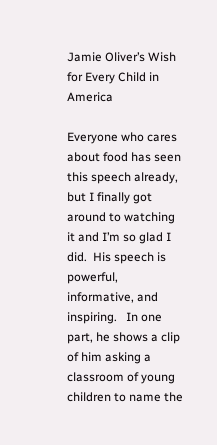Jamie Oliver’s Wish for Every Child in America

Everyone who cares about food has seen this speech already, but I finally got around to watching it and I’m so glad I did.  His speech is powerful, informative, and inspiring.   In one part, he shows a clip of him asking a classroom of young children to name the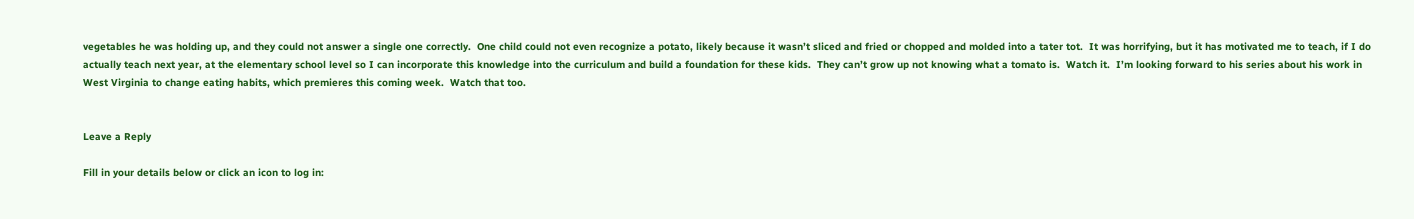vegetables he was holding up, and they could not answer a single one correctly.  One child could not even recognize a potato, likely because it wasn’t sliced and fried or chopped and molded into a tater tot.  It was horrifying, but it has motivated me to teach, if I do actually teach next year, at the elementary school level so I can incorporate this knowledge into the curriculum and build a foundation for these kids.  They can’t grow up not knowing what a tomato is.  Watch it.  I’m looking forward to his series about his work in West Virginia to change eating habits, which premieres this coming week.  Watch that too.


Leave a Reply

Fill in your details below or click an icon to log in: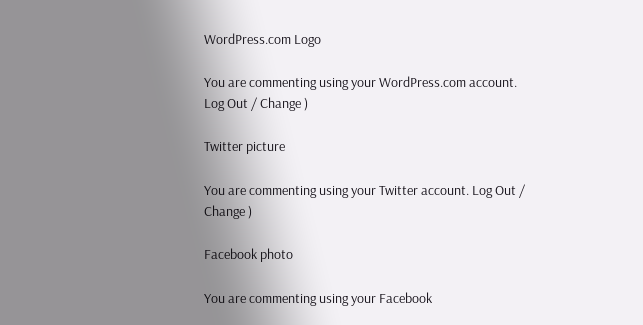WordPress.com Logo

You are commenting using your WordPress.com account. Log Out / Change )

Twitter picture

You are commenting using your Twitter account. Log Out / Change )

Facebook photo

You are commenting using your Facebook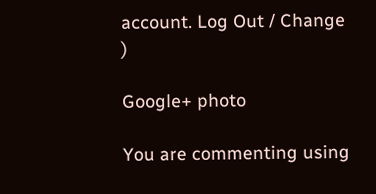account. Log Out / Change )

Google+ photo

You are commenting using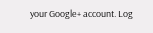your Google+ account. Log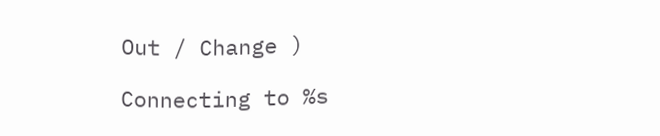Out / Change )

Connecting to %s